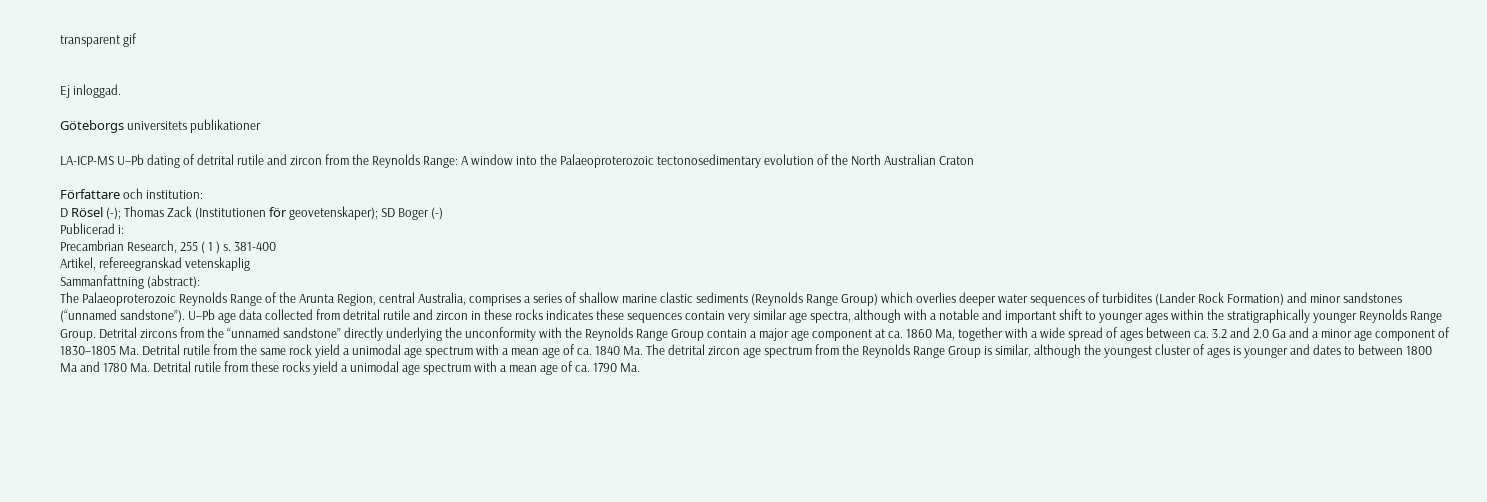transparent gif


Ej inloggad.

Göteborgs universitets publikationer

LA-ICP-MS U–Pb dating of detrital rutile and zircon from the Reynolds Range: A window into the Palaeoproterozoic tectonosedimentary evolution of the North Australian Craton

Författare och institution:
D Rösel (-); Thomas Zack (Institutionen för geovetenskaper); SD Boger (-)
Publicerad i:
Precambrian Research, 255 ( 1 ) s. 381-400
Artikel, refereegranskad vetenskaplig
Sammanfattning (abstract):
The Palaeoproterozoic Reynolds Range of the Arunta Region, central Australia, comprises a series of shallow marine clastic sediments (Reynolds Range Group) which overlies deeper water sequences of turbidites (Lander Rock Formation) and minor sandstones (“unnamed sandstone”). U–Pb age data collected from detrital rutile and zircon in these rocks indicates these sequences contain very similar age spectra, although with a notable and important shift to younger ages within the stratigraphically younger Reynolds Range Group. Detrital zircons from the “unnamed sandstone” directly underlying the unconformity with the Reynolds Range Group contain a major age component at ca. 1860 Ma, together with a wide spread of ages between ca. 3.2 and 2.0 Ga and a minor age component of 1830–1805 Ma. Detrital rutile from the same rock yield a unimodal age spectrum with a mean age of ca. 1840 Ma. The detrital zircon age spectrum from the Reynolds Range Group is similar, although the youngest cluster of ages is younger and dates to between 1800 Ma and 1780 Ma. Detrital rutile from these rocks yield a unimodal age spectrum with a mean age of ca. 1790 Ma.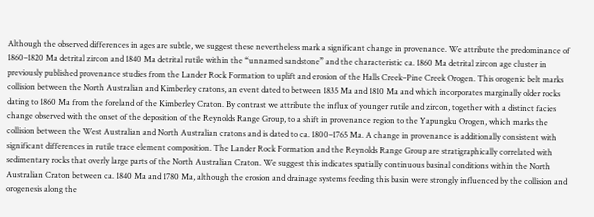Although the observed differences in ages are subtle, we suggest these nevertheless mark a significant change in provenance. We attribute the predominance of 1860–1820 Ma detrital zircon and 1840 Ma detrital rutile within the “unnamed sandstone” and the characteristic ca. 1860 Ma detrital zircon age cluster in previously published provenance studies from the Lander Rock Formation to uplift and erosion of the Halls Creek–Pine Creek Orogen. This orogenic belt marks collision between the North Australian and Kimberley cratons, an event dated to between 1835 Ma and 1810 Ma and which incorporates marginally older rocks dating to 1860 Ma from the foreland of the Kimberley Craton. By contrast we attribute the influx of younger rutile and zircon, together with a distinct facies change observed with the onset of the deposition of the Reynolds Range Group, to a shift in provenance region to the Yapungku Orogen, which marks the collision between the West Australian and North Australian cratons and is dated to ca. 1800–1765 Ma. A change in provenance is additionally consistent with significant differences in rutile trace element composition. The Lander Rock Formation and the Reynolds Range Group are stratigraphically correlated with sedimentary rocks that overly large parts of the North Australian Craton. We suggest this indicates spatially continuous basinal conditions within the North Australian Craton between ca. 1840 Ma and 1780 Ma, although the erosion and drainage systems feeding this basin were strongly influenced by the collision and orogenesis along the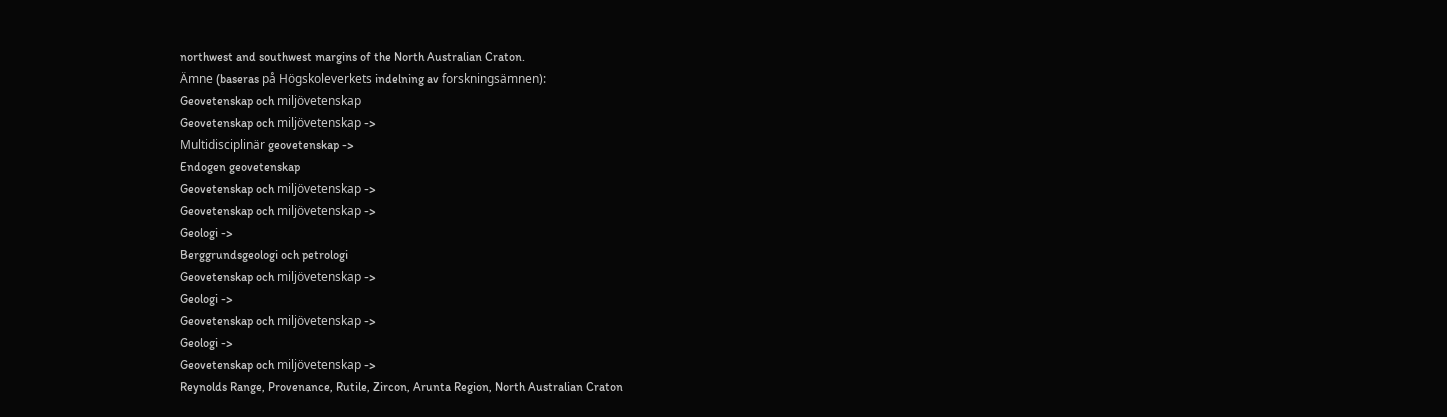northwest and southwest margins of the North Australian Craton.
Ämne (baseras på Högskoleverkets indelning av forskningsämnen):
Geovetenskap och miljövetenskap
Geovetenskap och miljövetenskap ->
Multidisciplinär geovetenskap ->
Endogen geovetenskap
Geovetenskap och miljövetenskap ->
Geovetenskap och miljövetenskap ->
Geologi ->
Berggrundsgeologi och petrologi
Geovetenskap och miljövetenskap ->
Geologi ->
Geovetenskap och miljövetenskap ->
Geologi ->
Geovetenskap och miljövetenskap ->
Reynolds Range, Provenance, Rutile, Zircon, Arunta Region, North Australian Craton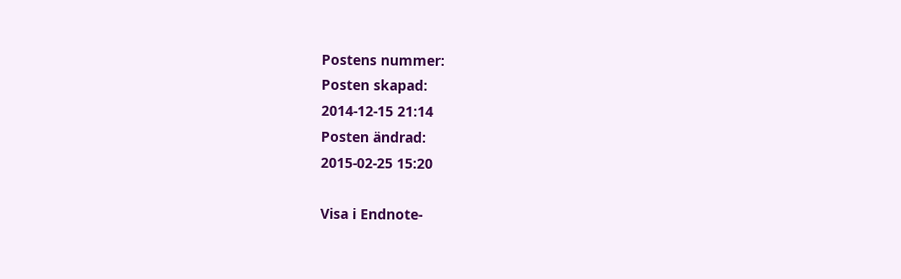Postens nummer:
Posten skapad:
2014-12-15 21:14
Posten ändrad:
2015-02-25 15:20

Visa i Endnote-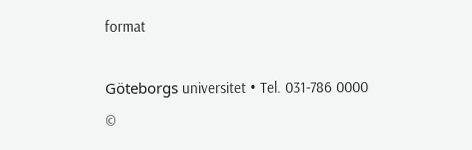format

Göteborgs universitet • Tel. 031-786 0000
©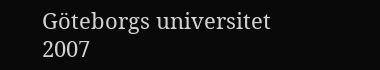Göteborgs universitet 2007